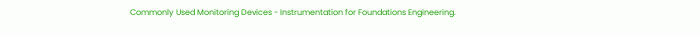Commonly Used Monitoring Devices - Instrumentation for Foundations Engineering.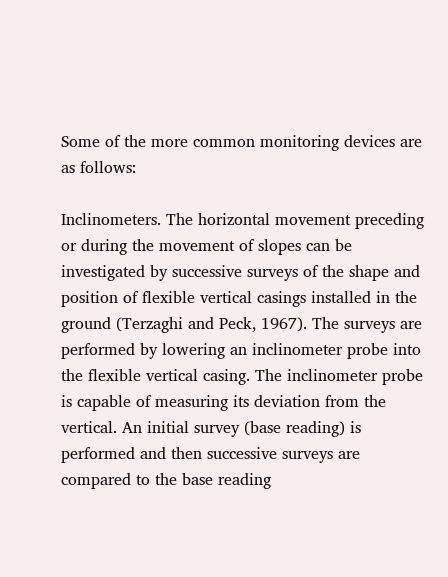Some of the more common monitoring devices are as follows:

Inclinometers. The horizontal movement preceding or during the movement of slopes can be investigated by successive surveys of the shape and position of flexible vertical casings installed in the ground (Terzaghi and Peck, 1967). The surveys are performed by lowering an inclinometer probe into the flexible vertical casing. The inclinometer probe is capable of measuring its deviation from the vertical. An initial survey (base reading) is performed and then successive surveys are compared to the base reading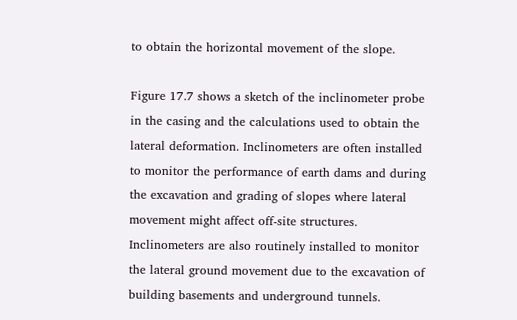to obtain the horizontal movement of the slope.

Figure 17.7 shows a sketch of the inclinometer probe in the casing and the calculations used to obtain the lateral deformation. Inclinometers are often installed to monitor the performance of earth dams and during the excavation and grading of slopes where lateral movement might affect off-site structures. Inclinometers are also routinely installed to monitor the lateral ground movement due to the excavation of building basements and underground tunnels.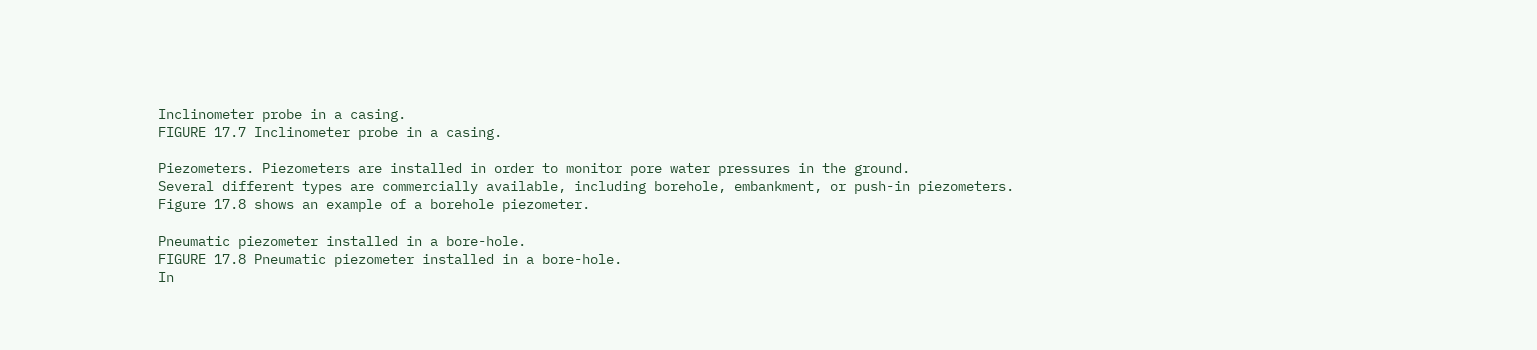Inclinometer probe in a casing.
FIGURE 17.7 Inclinometer probe in a casing.

Piezometers. Piezometers are installed in order to monitor pore water pressures in the ground.
Several different types are commercially available, including borehole, embankment, or push-in piezometers. Figure 17.8 shows an example of a borehole piezometer.

Pneumatic piezometer installed in a bore-hole.
FIGURE 17.8 Pneumatic piezometer installed in a bore-hole.
In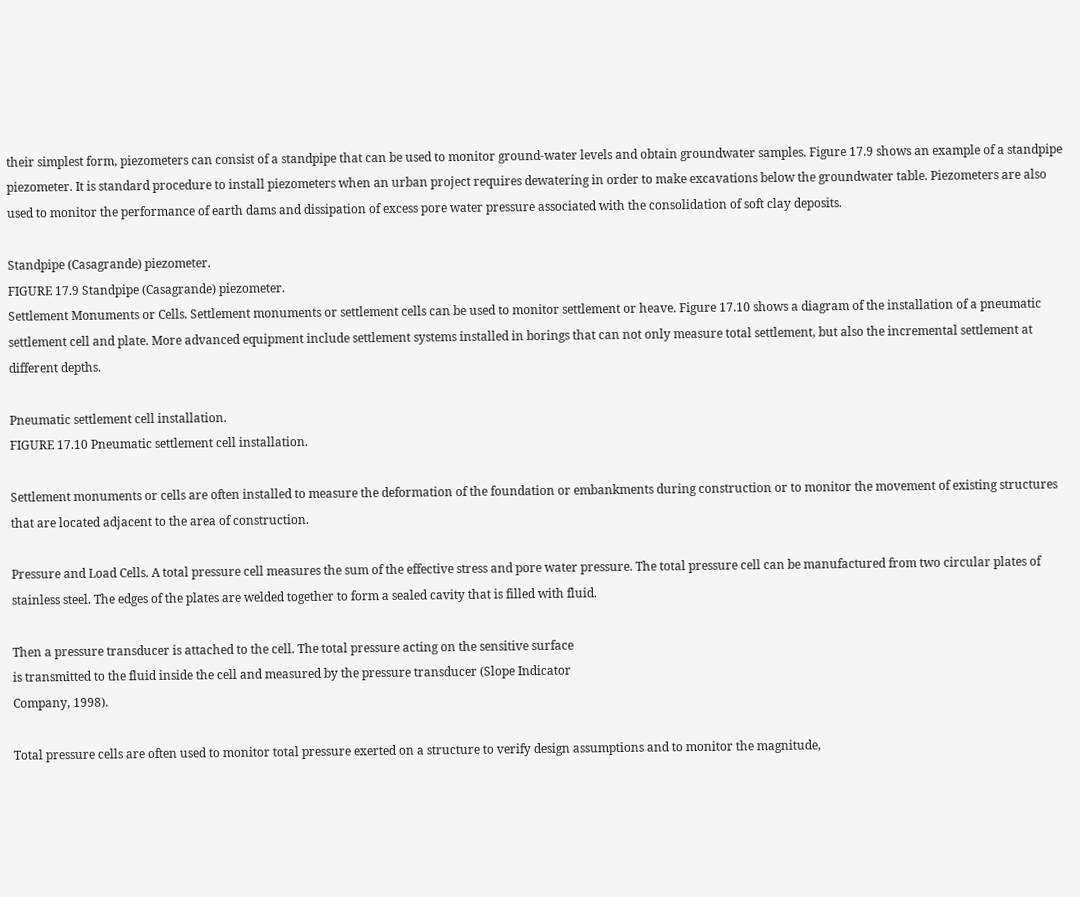their simplest form, piezometers can consist of a standpipe that can be used to monitor ground-water levels and obtain groundwater samples. Figure 17.9 shows an example of a standpipe piezometer. It is standard procedure to install piezometers when an urban project requires dewatering in order to make excavations below the groundwater table. Piezometers are also used to monitor the performance of earth dams and dissipation of excess pore water pressure associated with the consolidation of soft clay deposits.

Standpipe (Casagrande) piezometer.
FIGURE 17.9 Standpipe (Casagrande) piezometer.
Settlement Monuments or Cells. Settlement monuments or settlement cells can be used to monitor settlement or heave. Figure 17.10 shows a diagram of the installation of a pneumatic settlement cell and plate. More advanced equipment include settlement systems installed in borings that can not only measure total settlement, but also the incremental settlement at different depths.

Pneumatic settlement cell installation.
FIGURE 17.10 Pneumatic settlement cell installation.

Settlement monuments or cells are often installed to measure the deformation of the foundation or embankments during construction or to monitor the movement of existing structures that are located adjacent to the area of construction.

Pressure and Load Cells. A total pressure cell measures the sum of the effective stress and pore water pressure. The total pressure cell can be manufactured from two circular plates of stainless steel. The edges of the plates are welded together to form a sealed cavity that is filled with fluid.

Then a pressure transducer is attached to the cell. The total pressure acting on the sensitive surface
is transmitted to the fluid inside the cell and measured by the pressure transducer (Slope Indicator
Company, 1998).

Total pressure cells are often used to monitor total pressure exerted on a structure to verify design assumptions and to monitor the magnitude,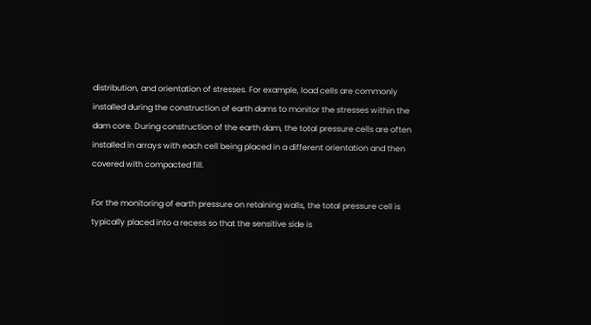distribution, and orientation of stresses. For example, load cells are commonly installed during the construction of earth dams to monitor the stresses within the dam core. During construction of the earth dam, the total pressure cells are often installed in arrays with each cell being placed in a different orientation and then covered with compacted fill.

For the monitoring of earth pressure on retaining walls, the total pressure cell is typically placed into a recess so that the sensitive side is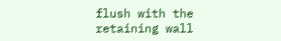flush with the retaining wall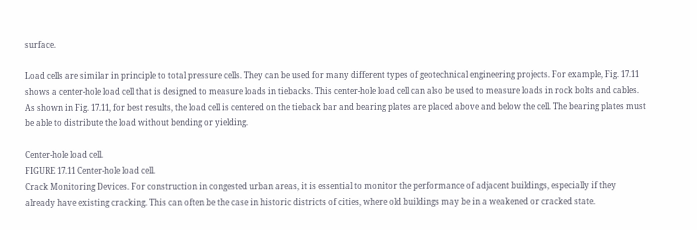surface.

Load cells are similar in principle to total pressure cells. They can be used for many different types of geotechnical engineering projects. For example, Fig. 17.11 shows a center-hole load cell that is designed to measure loads in tiebacks. This center-hole load cell can also be used to measure loads in rock bolts and cables. As shown in Fig. 17.11, for best results, the load cell is centered on the tieback bar and bearing plates are placed above and below the cell. The bearing plates must be able to distribute the load without bending or yielding.

Center-hole load cell.
FIGURE 17.11 Center-hole load cell.
Crack Monitoring Devices. For construction in congested urban areas, it is essential to monitor the performance of adjacent buildings, especially if they already have existing cracking. This can often be the case in historic districts of cities, where old buildings may be in a weakened or cracked state.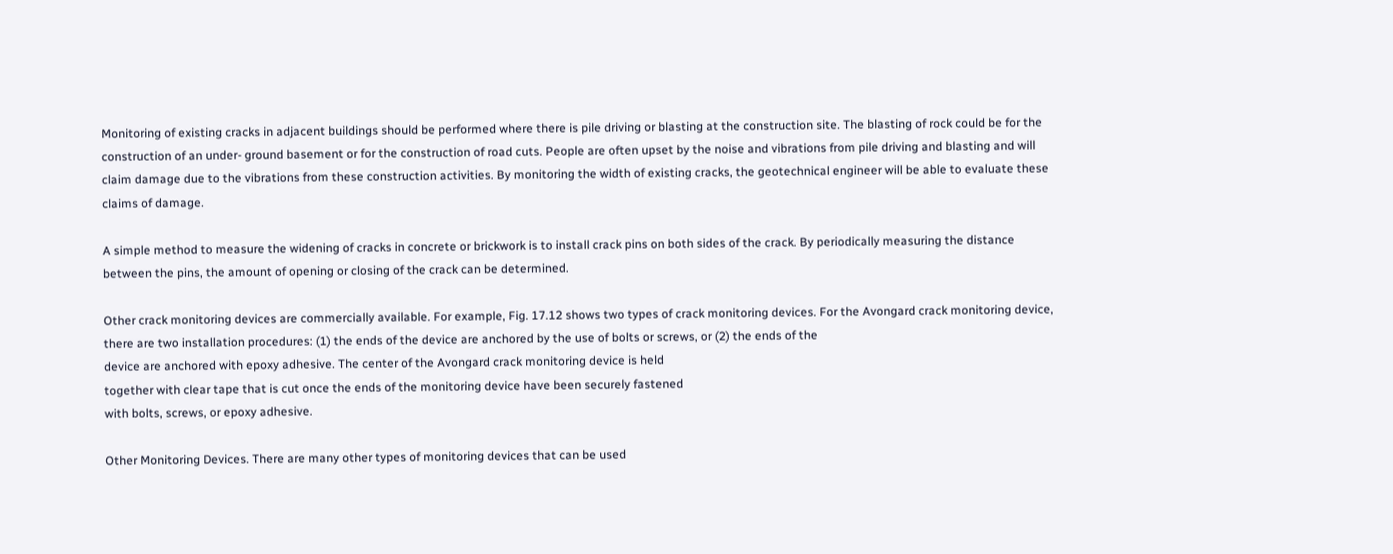Monitoring of existing cracks in adjacent buildings should be performed where there is pile driving or blasting at the construction site. The blasting of rock could be for the construction of an under- ground basement or for the construction of road cuts. People are often upset by the noise and vibrations from pile driving and blasting and will claim damage due to the vibrations from these construction activities. By monitoring the width of existing cracks, the geotechnical engineer will be able to evaluate these claims of damage.

A simple method to measure the widening of cracks in concrete or brickwork is to install crack pins on both sides of the crack. By periodically measuring the distance between the pins, the amount of opening or closing of the crack can be determined.

Other crack monitoring devices are commercially available. For example, Fig. 17.12 shows two types of crack monitoring devices. For the Avongard crack monitoring device, there are two installation procedures: (1) the ends of the device are anchored by the use of bolts or screws, or (2) the ends of the
device are anchored with epoxy adhesive. The center of the Avongard crack monitoring device is held
together with clear tape that is cut once the ends of the monitoring device have been securely fastened
with bolts, screws, or epoxy adhesive.

Other Monitoring Devices. There are many other types of monitoring devices that can be used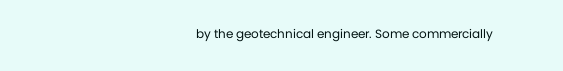by the geotechnical engineer. Some commercially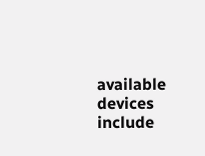available devices include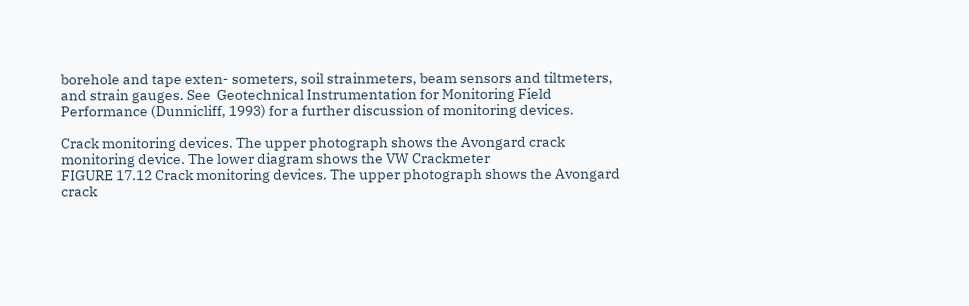borehole and tape exten- someters, soil strainmeters, beam sensors and tiltmeters, and strain gauges. See  Geotechnical Instrumentation for Monitoring Field Performance (Dunnicliff, 1993) for a further discussion of monitoring devices.

Crack monitoring devices. The upper photograph shows the Avongard crack monitoring device. The lower diagram shows the VW Crackmeter
FIGURE 17.12 Crack monitoring devices. The upper photograph shows the Avongard crack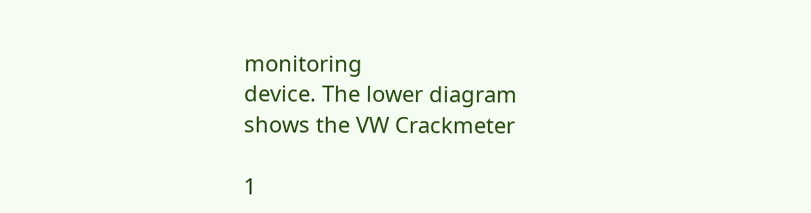monitoring
device. The lower diagram shows the VW Crackmeter

1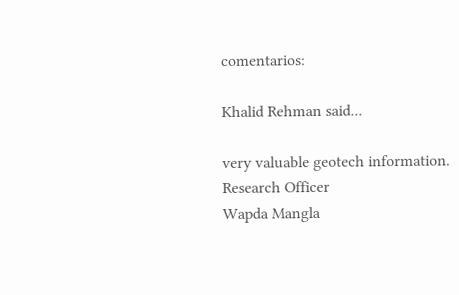comentarios:

Khalid Rehman said...

very valuable geotech information.
Research Officer
Wapda Mangla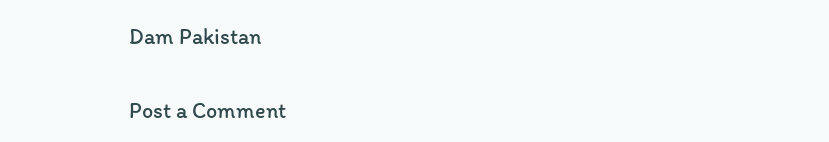Dam Pakistan

Post a Comment